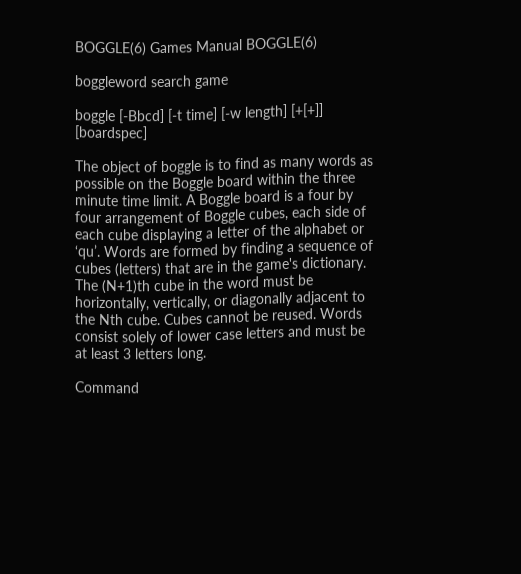BOGGLE(6) Games Manual BOGGLE(6)

boggleword search game

boggle [-Bbcd] [-t time] [-w length] [+[+]] [boardspec]

The object of boggle is to find as many words as possible on the Boggle board within the three minute time limit. A Boggle board is a four by four arrangement of Boggle cubes, each side of each cube displaying a letter of the alphabet or ‘qu’. Words are formed by finding a sequence of cubes (letters) that are in the game's dictionary. The (N+1)th cube in the word must be horizontally, vertically, or diagonally adjacent to the Nth cube. Cubes cannot be reused. Words consist solely of lower case letters and must be at least 3 letters long.

Command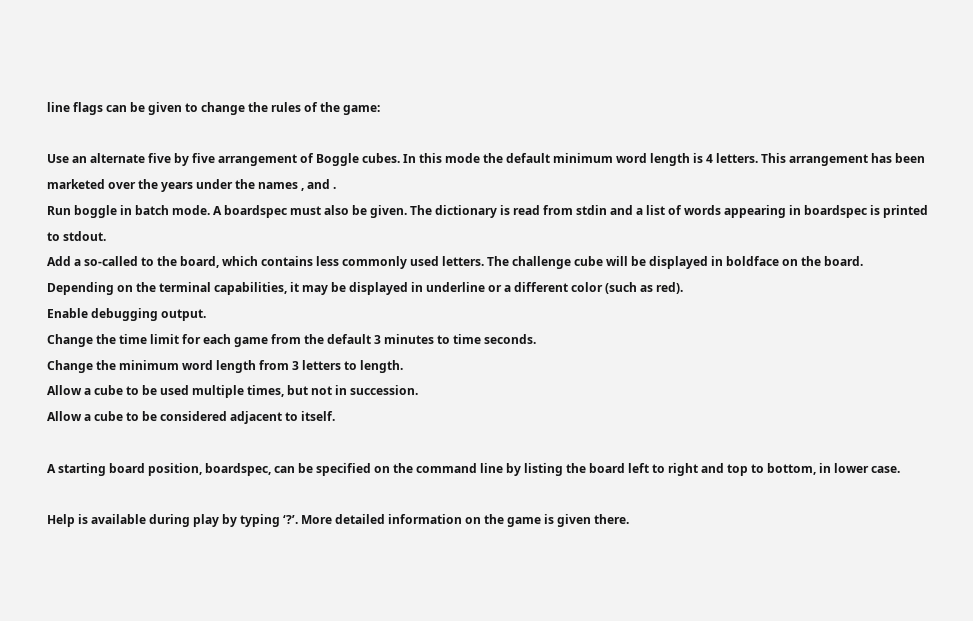line flags can be given to change the rules of the game:

Use an alternate five by five arrangement of Boggle cubes. In this mode the default minimum word length is 4 letters. This arrangement has been marketed over the years under the names , and .
Run boggle in batch mode. A boardspec must also be given. The dictionary is read from stdin and a list of words appearing in boardspec is printed to stdout.
Add a so-called to the board, which contains less commonly used letters. The challenge cube will be displayed in boldface on the board. Depending on the terminal capabilities, it may be displayed in underline or a different color (such as red).
Enable debugging output.
Change the time limit for each game from the default 3 minutes to time seconds.
Change the minimum word length from 3 letters to length.
Allow a cube to be used multiple times, but not in succession.
Allow a cube to be considered adjacent to itself.

A starting board position, boardspec, can be specified on the command line by listing the board left to right and top to bottom, in lower case.

Help is available during play by typing ‘?’. More detailed information on the game is given there.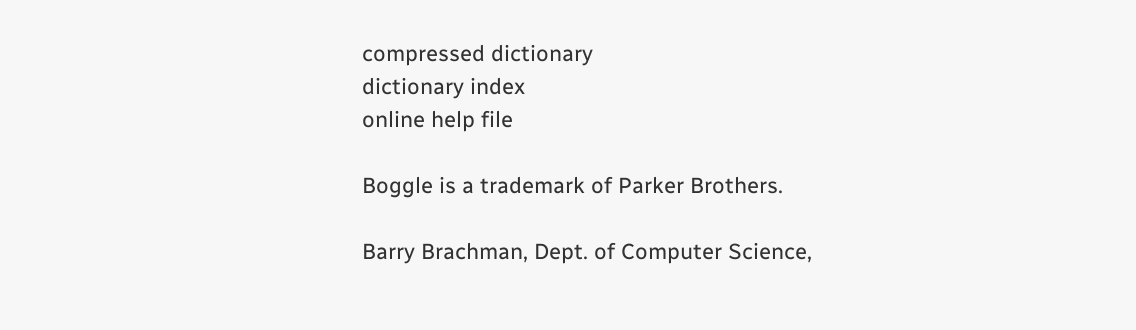compressed dictionary
dictionary index
online help file

Boggle is a trademark of Parker Brothers.

Barry Brachman, Dept. of Computer Science,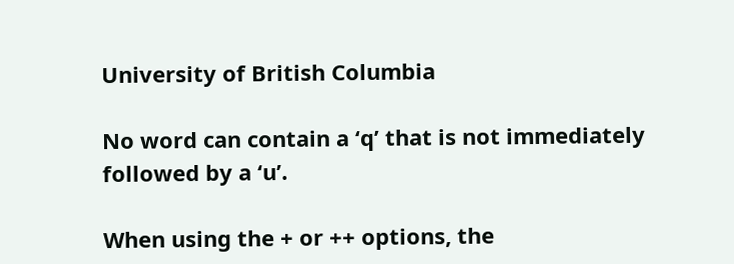University of British Columbia

No word can contain a ‘q’ that is not immediately followed by a ‘u’.

When using the + or ++ options, the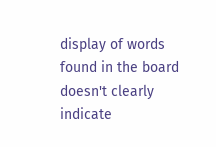display of words found in the board doesn't clearly indicate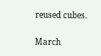reused cubes.

March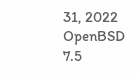31, 2022 OpenBSD 7.5